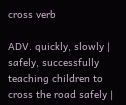cross verb

ADV. quickly, slowly | safely, successfully teaching children to cross the road safely |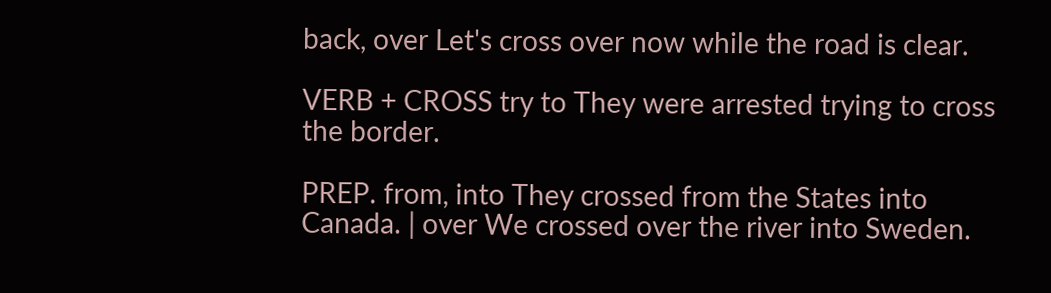back, over Let's cross over now while the road is clear.

VERB + CROSS try to They were arrested trying to cross the border.

PREP. from, into They crossed from the States into Canada. | over We crossed over the river into Sweden.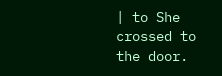| to She crossed to the door.